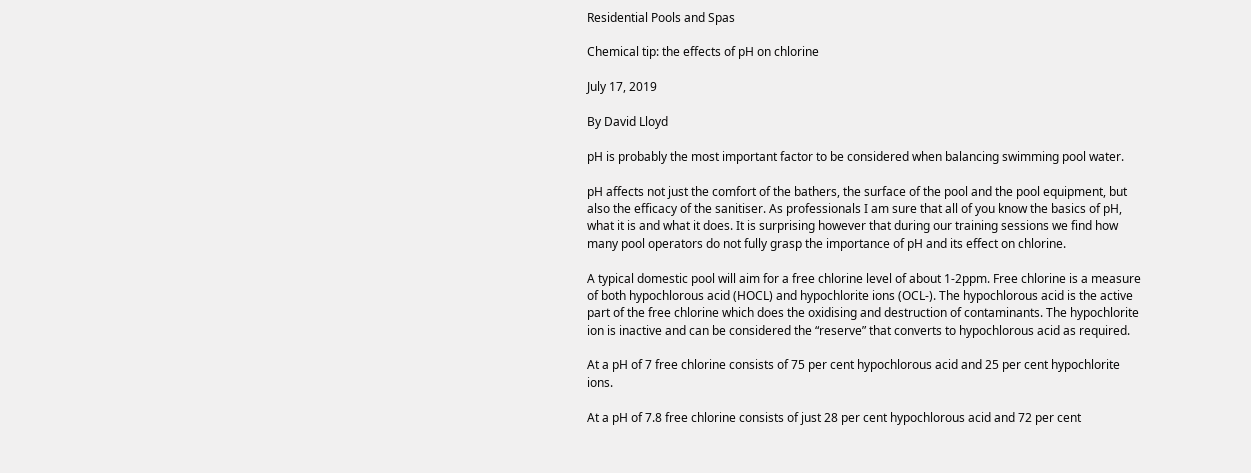Residential Pools and Spas

Chemical tip: the effects of pH on chlorine

July 17, 2019

By David Lloyd

pH is probably the most important factor to be considered when balancing swimming pool water.

pH affects not just the comfort of the bathers, the surface of the pool and the pool equipment, but also the efficacy of the sanitiser. As professionals I am sure that all of you know the basics of pH, what it is and what it does. It is surprising however that during our training sessions we find how many pool operators do not fully grasp the importance of pH and its effect on chlorine.

A typical domestic pool will aim for a free chlorine level of about 1-2ppm. Free chlorine is a measure of both hypochlorous acid (HOCL) and hypochlorite ions (OCL-). The hypochlorous acid is the active part of the free chlorine which does the oxidising and destruction of contaminants. The hypochlorite ion is inactive and can be considered the “reserve” that converts to hypochlorous acid as required.

At a pH of 7 free chlorine consists of 75 per cent hypochlorous acid and 25 per cent hypochlorite ions.

At a pH of 7.8 free chlorine consists of just 28 per cent hypochlorous acid and 72 per cent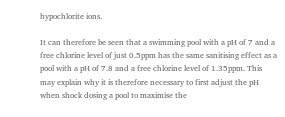hypochlorite ions.

It can therefore be seen that a swimming pool with a pH of 7 and a free chlorine level of just 0.5ppm has the same sanitising effect as a pool with a pH of 7.8 and a free chlorine level of 1.35ppm. This may explain why it is therefore necessary to first adjust the pH when shock dosing a pool to maximise the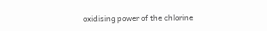oxidising power of the chlorine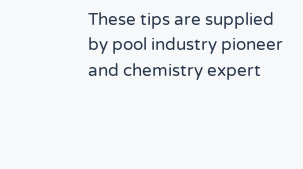These tips are supplied by pool industry pioneer and chemistry expert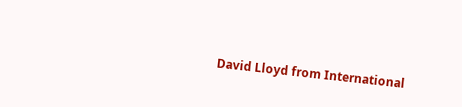David Lloyd from International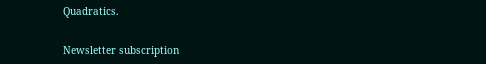Quadratics.


Newsletter subscription